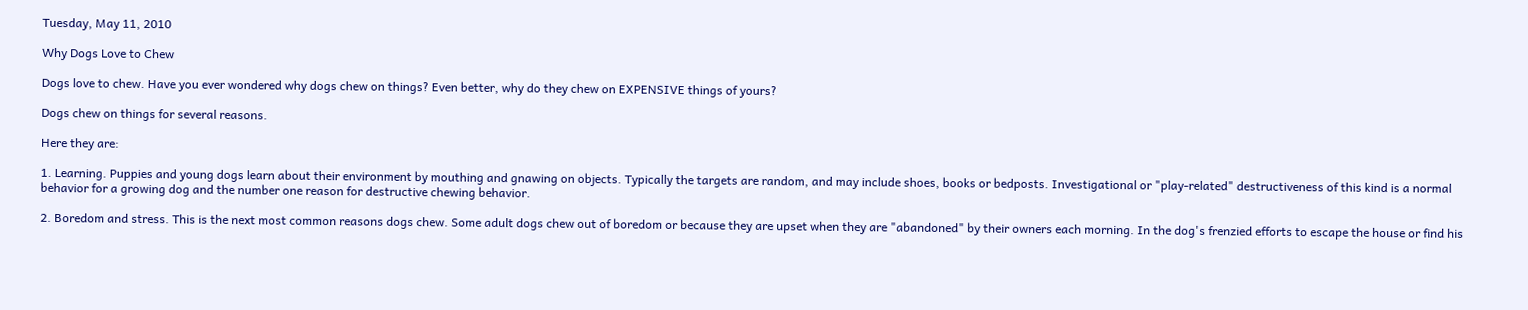Tuesday, May 11, 2010

Why Dogs Love to Chew

Dogs love to chew. Have you ever wondered why dogs chew on things? Even better, why do they chew on EXPENSIVE things of yours?

Dogs chew on things for several reasons.

Here they are:

1. Learning. Puppies and young dogs learn about their environment by mouthing and gnawing on objects. Typically the targets are random, and may include shoes, books or bedposts. Investigational or "play-related" destructiveness of this kind is a normal behavior for a growing dog and the number one reason for destructive chewing behavior.

2. Boredom and stress. This is the next most common reasons dogs chew. Some adult dogs chew out of boredom or because they are upset when they are "abandoned" by their owners each morning. In the dog's frenzied efforts to escape the house or find his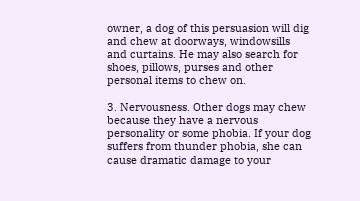owner, a dog of this persuasion will dig and chew at doorways, windowsills and curtains. He may also search for shoes, pillows, purses and other personal items to chew on.

3. Nervousness. Other dogs may chew because they have a nervous personality or some phobia. If your dog suffers from thunder phobia, she can cause dramatic damage to your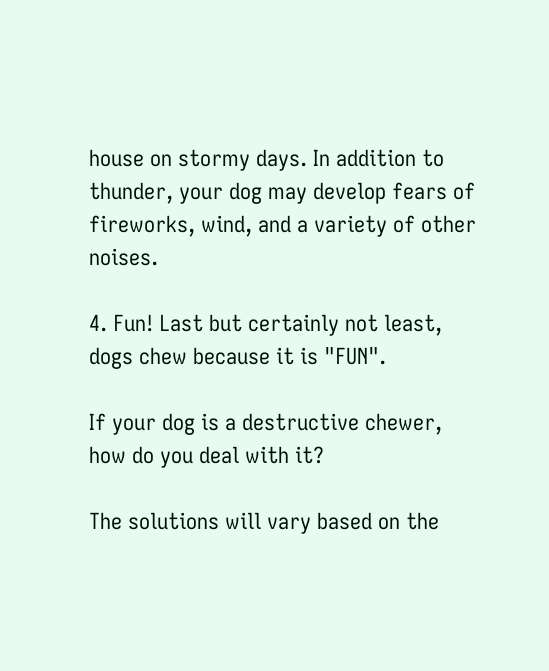house on stormy days. In addition to thunder, your dog may develop fears of fireworks, wind, and a variety of other noises.

4. Fun! Last but certainly not least, dogs chew because it is "FUN".

If your dog is a destructive chewer, how do you deal with it?

The solutions will vary based on the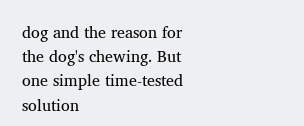dog and the reason for the dog's chewing. But one simple time-tested solution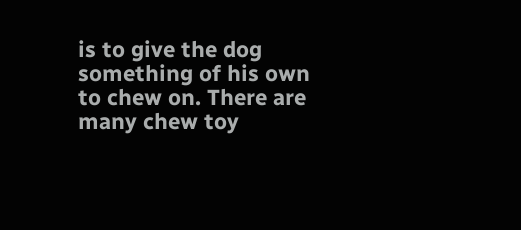is to give the dog something of his own to chew on. There are many chew toy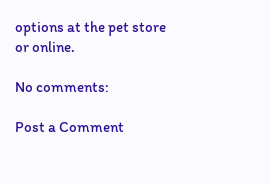options at the pet store or online.

No comments:

Post a Comment